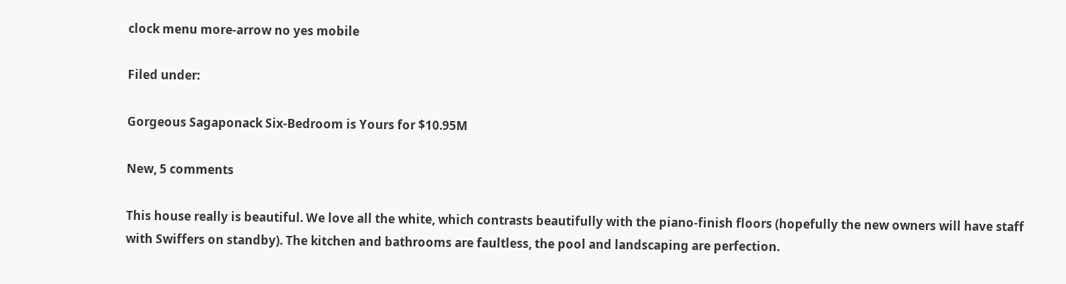clock menu more-arrow no yes mobile

Filed under:

Gorgeous Sagaponack Six-Bedroom is Yours for $10.95M

New, 5 comments

This house really is beautiful. We love all the white, which contrasts beautifully with the piano-finish floors (hopefully the new owners will have staff with Swiffers on standby). The kitchen and bathrooms are faultless, the pool and landscaping are perfection.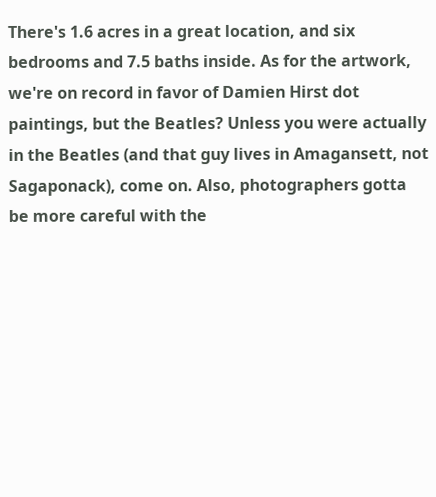There's 1.6 acres in a great location, and six bedrooms and 7.5 baths inside. As for the artwork, we're on record in favor of Damien Hirst dot paintings, but the Beatles? Unless you were actually in the Beatles (and that guy lives in Amagansett, not Sagaponack), come on. Also, photographers gotta be more careful with the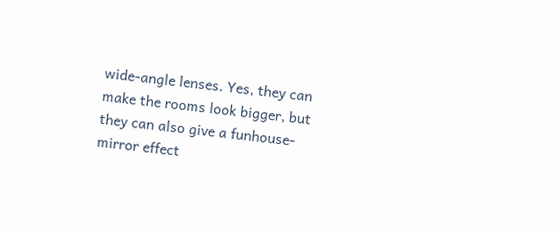wide-angle lenses. Yes, they can make the rooms look bigger, but they can also give a funhouse-mirror effect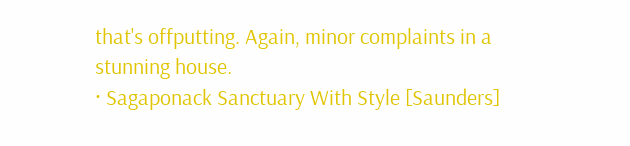that's offputting. Again, minor complaints in a stunning house.
· Sagaponack Sanctuary With Style [Saunders]